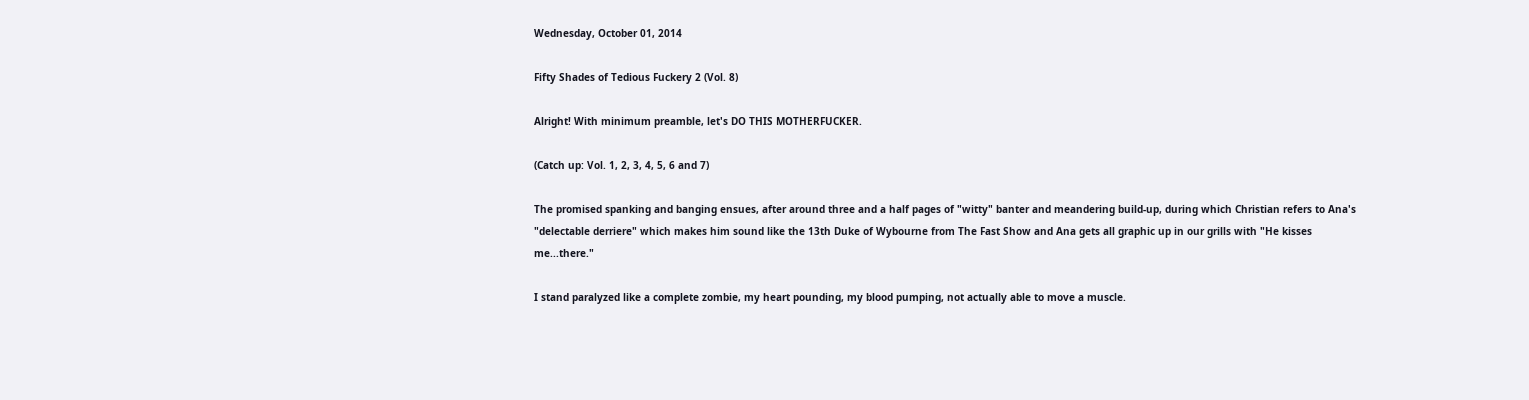Wednesday, October 01, 2014

Fifty Shades of Tedious Fuckery 2 (Vol. 8)

Alright! With minimum preamble, let's DO THIS MOTHERFUCKER.

(Catch up: Vol. 1, 2, 3, 4, 5, 6 and 7)

The promised spanking and banging ensues, after around three and a half pages of "witty" banter and meandering build-up, during which Christian refers to Ana's "delectable derriere" which makes him sound like the 13th Duke of Wybourne from The Fast Show and Ana gets all graphic up in our grills with "He kisses me...there."

I stand paralyzed like a complete zombie, my heart pounding, my blood pumping, not actually able to move a muscle.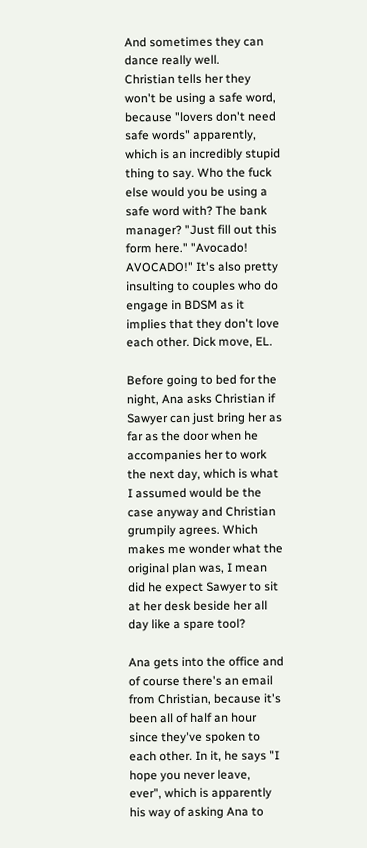And sometimes they can dance really well.
Christian tells her they won't be using a safe word, because "lovers don't need safe words" apparently, which is an incredibly stupid thing to say. Who the fuck else would you be using a safe word with? The bank manager? "Just fill out this form here." "Avocado! AVOCADO!" It's also pretty insulting to couples who do engage in BDSM as it implies that they don't love each other. Dick move, EL.

Before going to bed for the night, Ana asks Christian if Sawyer can just bring her as far as the door when he accompanies her to work the next day, which is what I assumed would be the case anyway and Christian grumpily agrees. Which makes me wonder what the original plan was, I mean did he expect Sawyer to sit at her desk beside her all day like a spare tool?

Ana gets into the office and of course there's an email from Christian, because it's been all of half an hour since they've spoken to each other. In it, he says "I hope you never leave, ever", which is apparently his way of asking Ana to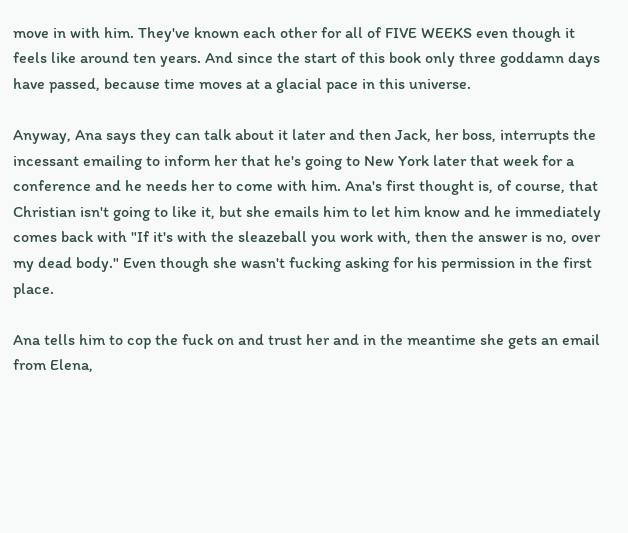move in with him. They've known each other for all of FIVE WEEKS even though it feels like around ten years. And since the start of this book only three goddamn days have passed, because time moves at a glacial pace in this universe.

Anyway, Ana says they can talk about it later and then Jack, her boss, interrupts the incessant emailing to inform her that he's going to New York later that week for a conference and he needs her to come with him. Ana's first thought is, of course, that Christian isn't going to like it, but she emails him to let him know and he immediately comes back with "If it's with the sleazeball you work with, then the answer is no, over my dead body." Even though she wasn't fucking asking for his permission in the first place.

Ana tells him to cop the fuck on and trust her and in the meantime she gets an email from Elena,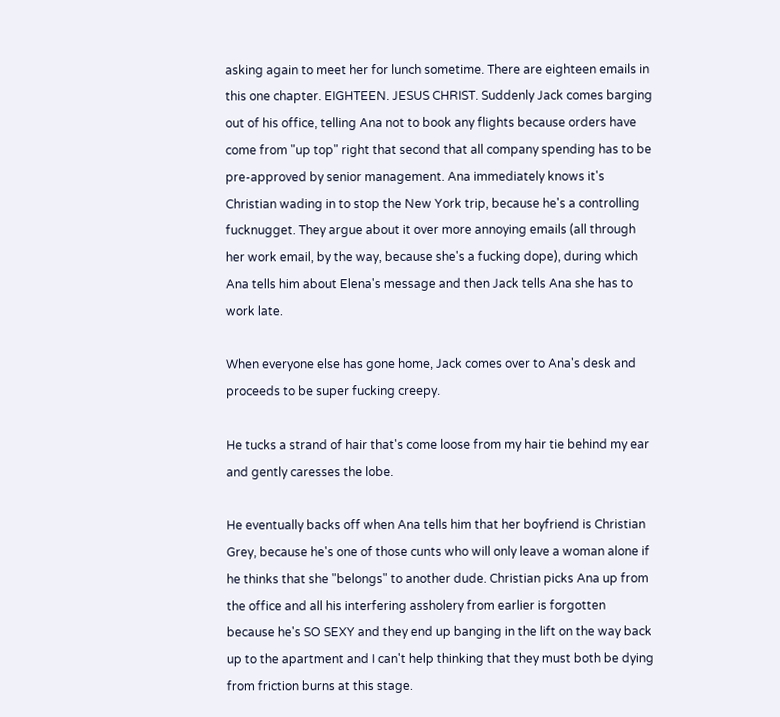asking again to meet her for lunch sometime. There are eighteen emails in this one chapter. EIGHTEEN. JESUS CHRIST. Suddenly Jack comes barging out of his office, telling Ana not to book any flights because orders have come from "up top" right that second that all company spending has to be pre-approved by senior management. Ana immediately knows it's Christian wading in to stop the New York trip, because he's a controlling fucknugget. They argue about it over more annoying emails (all through her work email, by the way, because she's a fucking dope), during which Ana tells him about Elena's message and then Jack tells Ana she has to work late.

When everyone else has gone home, Jack comes over to Ana's desk and proceeds to be super fucking creepy.

He tucks a strand of hair that's come loose from my hair tie behind my ear and gently caresses the lobe.

He eventually backs off when Ana tells him that her boyfriend is Christian Grey, because he's one of those cunts who will only leave a woman alone if he thinks that she "belongs" to another dude. Christian picks Ana up from the office and all his interfering assholery from earlier is forgotten because he's SO SEXY and they end up banging in the lift on the way back up to the apartment and I can't help thinking that they must both be dying from friction burns at this stage.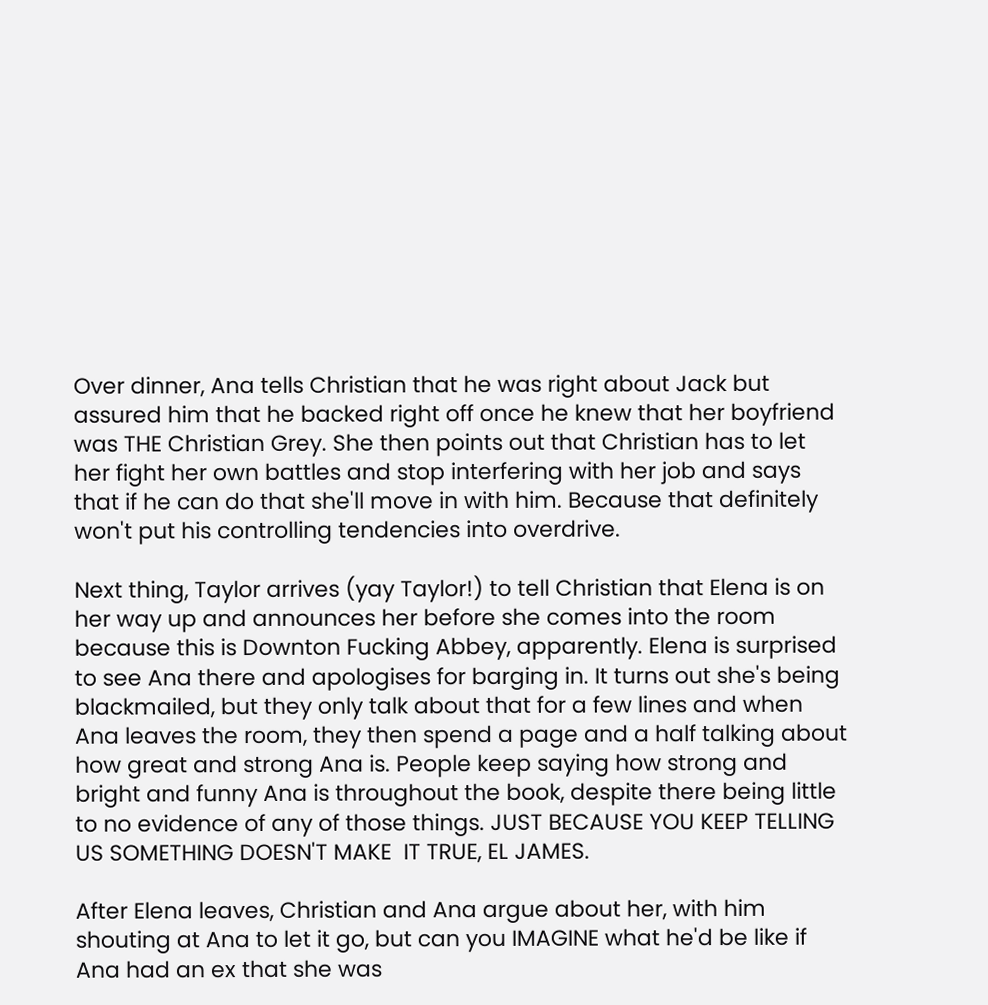Over dinner, Ana tells Christian that he was right about Jack but assured him that he backed right off once he knew that her boyfriend was THE Christian Grey. She then points out that Christian has to let her fight her own battles and stop interfering with her job and says that if he can do that she'll move in with him. Because that definitely won't put his controlling tendencies into overdrive.

Next thing, Taylor arrives (yay Taylor!) to tell Christian that Elena is on her way up and announces her before she comes into the room because this is Downton Fucking Abbey, apparently. Elena is surprised to see Ana there and apologises for barging in. It turns out she's being blackmailed, but they only talk about that for a few lines and when Ana leaves the room, they then spend a page and a half talking about how great and strong Ana is. People keep saying how strong and bright and funny Ana is throughout the book, despite there being little to no evidence of any of those things. JUST BECAUSE YOU KEEP TELLING US SOMETHING DOESN'T MAKE  IT TRUE, EL JAMES.

After Elena leaves, Christian and Ana argue about her, with him shouting at Ana to let it go, but can you IMAGINE what he'd be like if Ana had an ex that she was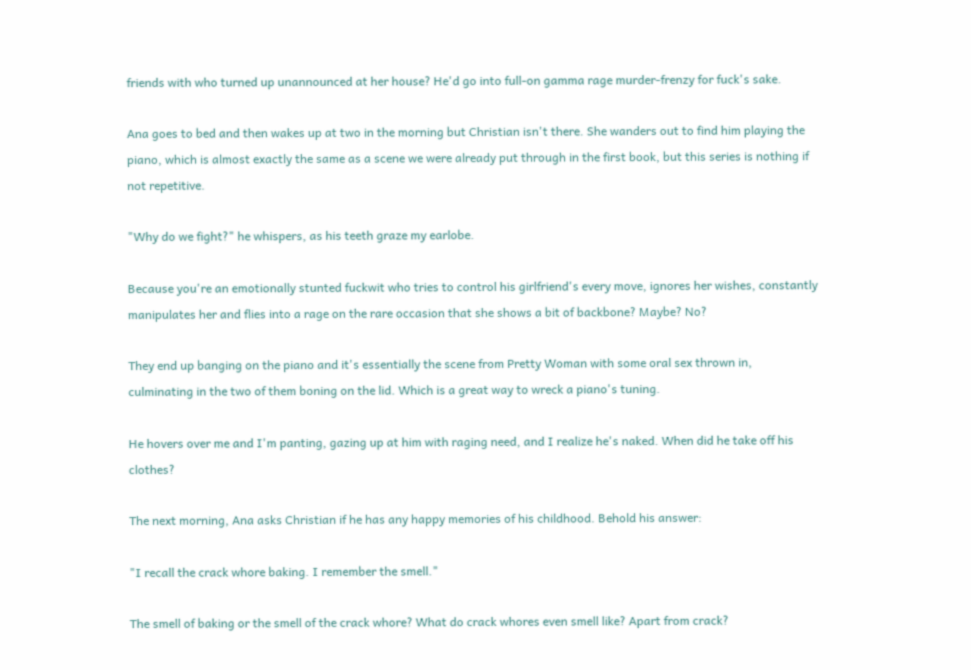friends with who turned up unannounced at her house? He'd go into full-on gamma rage murder-frenzy for fuck's sake.

Ana goes to bed and then wakes up at two in the morning but Christian isn't there. She wanders out to find him playing the piano, which is almost exactly the same as a scene we were already put through in the first book, but this series is nothing if not repetitive.

"Why do we fight?" he whispers, as his teeth graze my earlobe.

Because you're an emotionally stunted fuckwit who tries to control his girlfriend's every move, ignores her wishes, constantly manipulates her and flies into a rage on the rare occasion that she shows a bit of backbone? Maybe? No?

They end up banging on the piano and it's essentially the scene from Pretty Woman with some oral sex thrown in, culminating in the two of them boning on the lid. Which is a great way to wreck a piano's tuning.

He hovers over me and I'm panting, gazing up at him with raging need, and I realize he's naked. When did he take off his clothes?

The next morning, Ana asks Christian if he has any happy memories of his childhood. Behold his answer:

"I recall the crack whore baking. I remember the smell."

The smell of baking or the smell of the crack whore? What do crack whores even smell like? Apart from crack?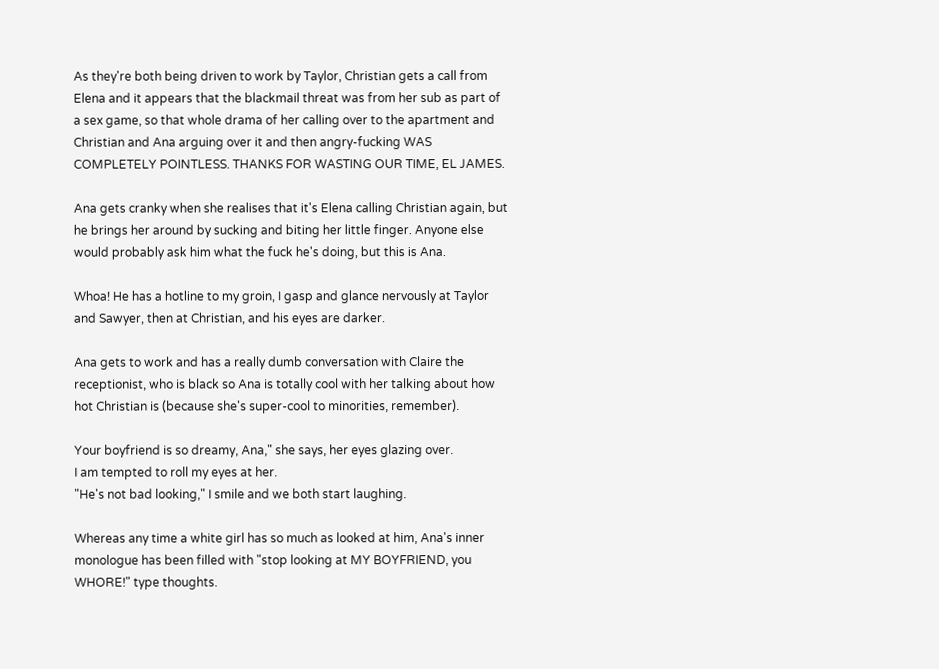As they're both being driven to work by Taylor, Christian gets a call from Elena and it appears that the blackmail threat was from her sub as part of a sex game, so that whole drama of her calling over to the apartment and Christian and Ana arguing over it and then angry-fucking WAS COMPLETELY POINTLESS. THANKS FOR WASTING OUR TIME, EL JAMES.

Ana gets cranky when she realises that it's Elena calling Christian again, but he brings her around by sucking and biting her little finger. Anyone else would probably ask him what the fuck he's doing, but this is Ana.

Whoa! He has a hotline to my groin, I gasp and glance nervously at Taylor and Sawyer, then at Christian, and his eyes are darker.

Ana gets to work and has a really dumb conversation with Claire the receptionist, who is black so Ana is totally cool with her talking about how hot Christian is (because she's super-cool to minorities, remember).

Your boyfriend is so dreamy, Ana," she says, her eyes glazing over.
I am tempted to roll my eyes at her.
"He's not bad looking," I smile and we both start laughing.

Whereas any time a white girl has so much as looked at him, Ana's inner monologue has been filled with "stop looking at MY BOYFRIEND, you WHORE!" type thoughts.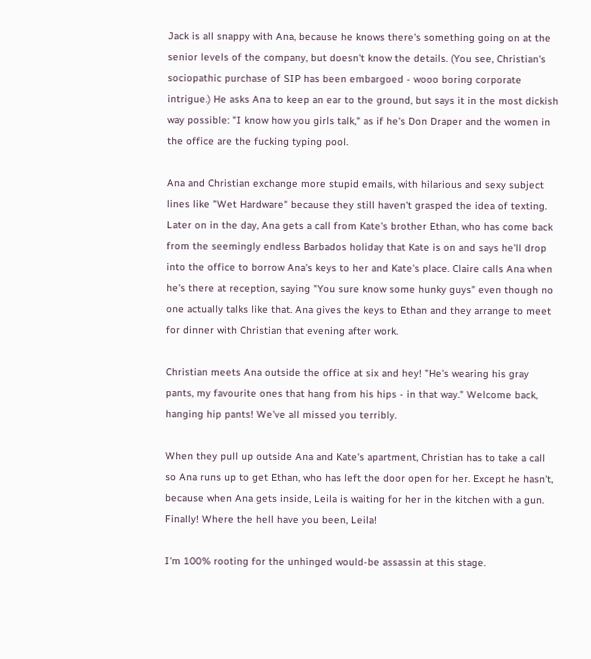Jack is all snappy with Ana, because he knows there's something going on at the senior levels of the company, but doesn't know the details. (You see, Christian's sociopathic purchase of SIP has been embargoed - wooo boring corporate intrigue.) He asks Ana to keep an ear to the ground, but says it in the most dickish way possible: "I know how you girls talk," as if he's Don Draper and the women in the office are the fucking typing pool.

Ana and Christian exchange more stupid emails, with hilarious and sexy subject lines like "Wet Hardware" because they still haven't grasped the idea of texting. Later on in the day, Ana gets a call from Kate's brother Ethan, who has come back from the seemingly endless Barbados holiday that Kate is on and says he'll drop into the office to borrow Ana's keys to her and Kate's place. Claire calls Ana when he's there at reception, saying "You sure know some hunky guys" even though no one actually talks like that. Ana gives the keys to Ethan and they arrange to meet for dinner with Christian that evening after work.

Christian meets Ana outside the office at six and hey! "He's wearing his gray pants, my favourite ones that hang from his hips - in that way." Welcome back, hanging hip pants! We've all missed you terribly.

When they pull up outside Ana and Kate's apartment, Christian has to take a call so Ana runs up to get Ethan, who has left the door open for her. Except he hasn't, because when Ana gets inside, Leila is waiting for her in the kitchen with a gun. Finally! Where the hell have you been, Leila!

I'm 100% rooting for the unhinged would-be assassin at this stage.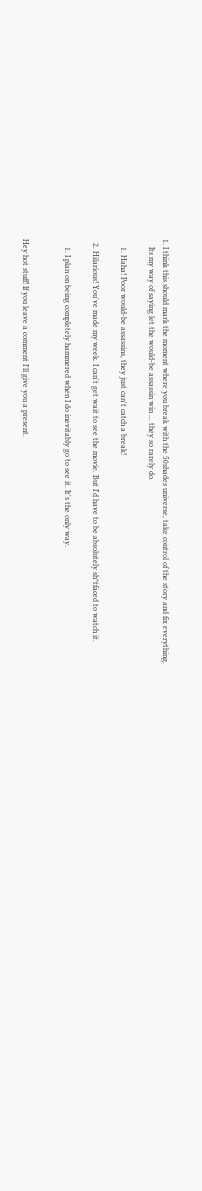1. I think this should mark the moment where you break with the 50shades universe, take control of the story and fix everything.
    Its my way of saying let the would-be assassin win ... they so rarely do.

    1. Haha! Poor would-be assassins, they just can't catch a break!

  2. Hilarious! You've made my week. I can't get wait to see the movie. But I'd have to be absolutely sh*tfaced to watch it.

    1. I plan on being completely hammered when I do inevitably go to see it. It's the only way.


Hey hot stuff! If you leave a comment I'll give you a present.